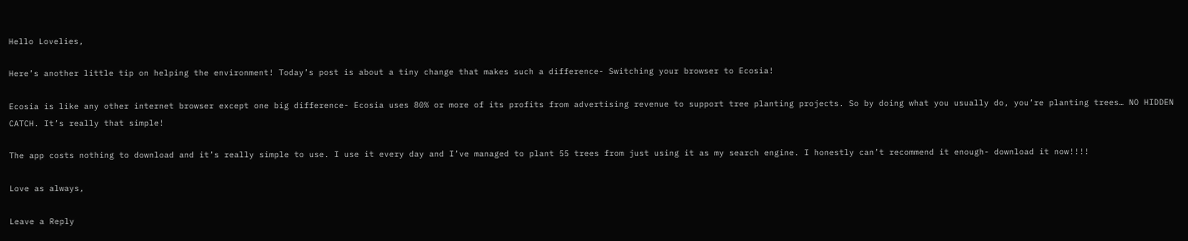Hello Lovelies,

Here’s another little tip on helping the environment! Today’s post is about a tiny change that makes such a difference- Switching your browser to Ecosia!

Ecosia is like any other internet browser except one big difference- Ecosia uses 80% or more of its profits from advertising revenue to support tree planting projects. So by doing what you usually do, you’re planting trees… NO HIDDEN CATCH. It’s really that simple!

The app costs nothing to download and it’s really simple to use. I use it every day and I’ve managed to plant 55 trees from just using it as my search engine. I honestly can’t recommend it enough- download it now!!!!

Love as always,

Leave a Reply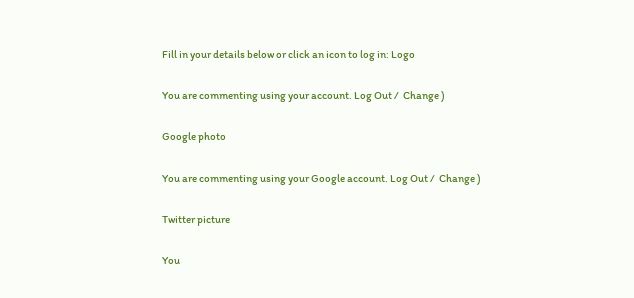Fill in your details below or click an icon to log in: Logo

You are commenting using your account. Log Out /  Change )

Google photo

You are commenting using your Google account. Log Out /  Change )

Twitter picture

You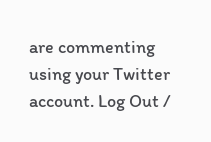are commenting using your Twitter account. Log Out /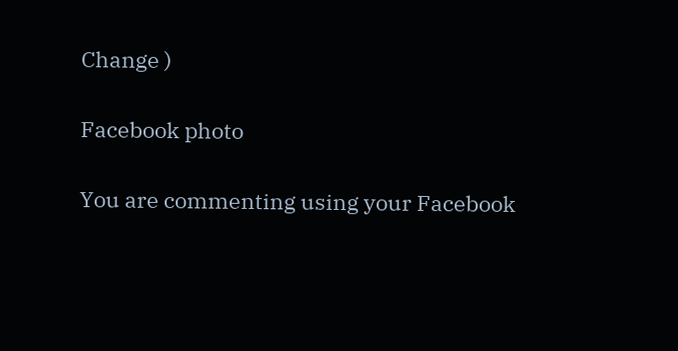Change )

Facebook photo

You are commenting using your Facebook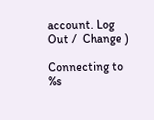account. Log Out /  Change )

Connecting to %s